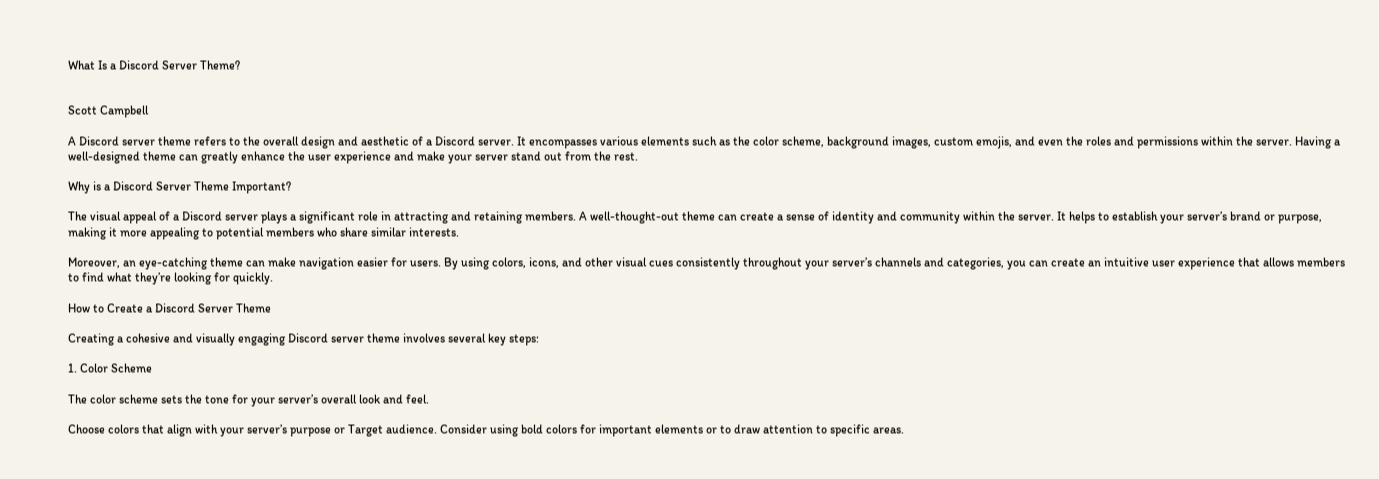What Is a Discord Server Theme?


Scott Campbell

A Discord server theme refers to the overall design and aesthetic of a Discord server. It encompasses various elements such as the color scheme, background images, custom emojis, and even the roles and permissions within the server. Having a well-designed theme can greatly enhance the user experience and make your server stand out from the rest.

Why is a Discord Server Theme Important?

The visual appeal of a Discord server plays a significant role in attracting and retaining members. A well-thought-out theme can create a sense of identity and community within the server. It helps to establish your server’s brand or purpose, making it more appealing to potential members who share similar interests.

Moreover, an eye-catching theme can make navigation easier for users. By using colors, icons, and other visual cues consistently throughout your server’s channels and categories, you can create an intuitive user experience that allows members to find what they’re looking for quickly.

How to Create a Discord Server Theme

Creating a cohesive and visually engaging Discord server theme involves several key steps:

1. Color Scheme

The color scheme sets the tone for your server’s overall look and feel.

Choose colors that align with your server’s purpose or Target audience. Consider using bold colors for important elements or to draw attention to specific areas.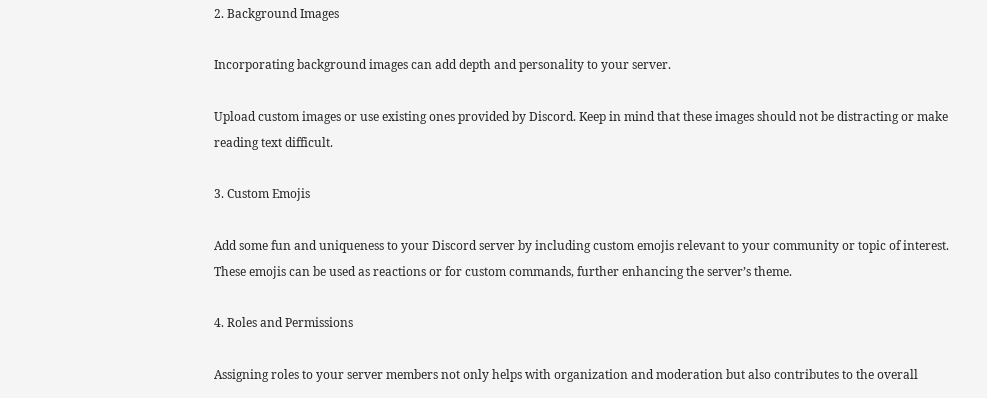2. Background Images

Incorporating background images can add depth and personality to your server.

Upload custom images or use existing ones provided by Discord. Keep in mind that these images should not be distracting or make reading text difficult.

3. Custom Emojis

Add some fun and uniqueness to your Discord server by including custom emojis relevant to your community or topic of interest. These emojis can be used as reactions or for custom commands, further enhancing the server’s theme.

4. Roles and Permissions

Assigning roles to your server members not only helps with organization and moderation but also contributes to the overall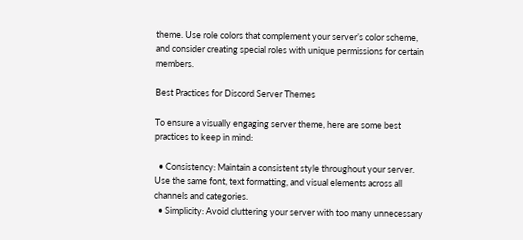theme. Use role colors that complement your server’s color scheme, and consider creating special roles with unique permissions for certain members.

Best Practices for Discord Server Themes

To ensure a visually engaging server theme, here are some best practices to keep in mind:

  • Consistency: Maintain a consistent style throughout your server. Use the same font, text formatting, and visual elements across all channels and categories.
  • Simplicity: Avoid cluttering your server with too many unnecessary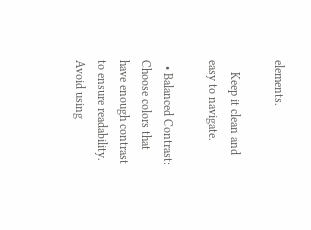elements.

    Keep it clean and easy to navigate.

  • Balanced Contrast: Choose colors that have enough contrast to ensure readability. Avoid using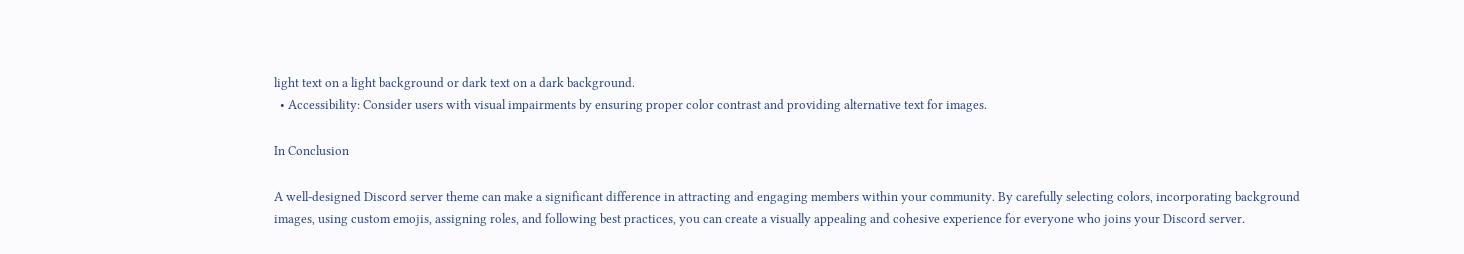light text on a light background or dark text on a dark background.
  • Accessibility: Consider users with visual impairments by ensuring proper color contrast and providing alternative text for images.

In Conclusion

A well-designed Discord server theme can make a significant difference in attracting and engaging members within your community. By carefully selecting colors, incorporating background images, using custom emojis, assigning roles, and following best practices, you can create a visually appealing and cohesive experience for everyone who joins your Discord server.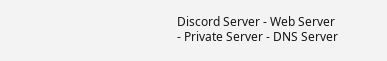Discord Server - Web Server - Private Server - DNS Server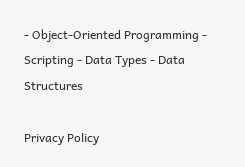- Object-Oriented Programming - Scripting - Data Types - Data Structures

Privacy Policy